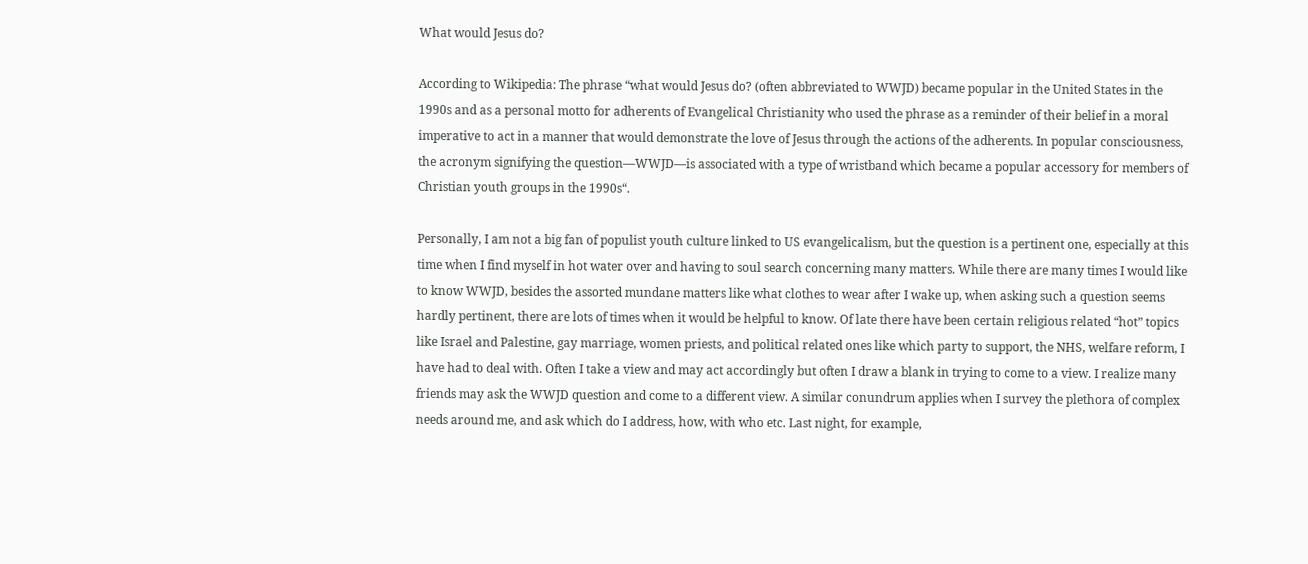What would Jesus do?

According to Wikipedia: The phrase “what would Jesus do? (often abbreviated to WWJD) became popular in the United States in the 1990s and as a personal motto for adherents of Evangelical Christianity who used the phrase as a reminder of their belief in a moral imperative to act in a manner that would demonstrate the love of Jesus through the actions of the adherents. In popular consciousness, the acronym signifying the question—WWJD—is associated with a type of wristband which became a popular accessory for members of Christian youth groups in the 1990s“.

Personally, I am not a big fan of populist youth culture linked to US evangelicalism, but the question is a pertinent one, especially at this time when I find myself in hot water over and having to soul search concerning many matters. While there are many times I would like to know WWJD, besides the assorted mundane matters like what clothes to wear after I wake up, when asking such a question seems hardly pertinent, there are lots of times when it would be helpful to know. Of late there have been certain religious related “hot” topics like Israel and Palestine, gay marriage, women priests, and political related ones like which party to support, the NHS, welfare reform, I have had to deal with. Often I take a view and may act accordingly but often I draw a blank in trying to come to a view. I realize many friends may ask the WWJD question and come to a different view. A similar conundrum applies when I survey the plethora of complex needs around me, and ask which do I address, how, with who etc. Last night, for example,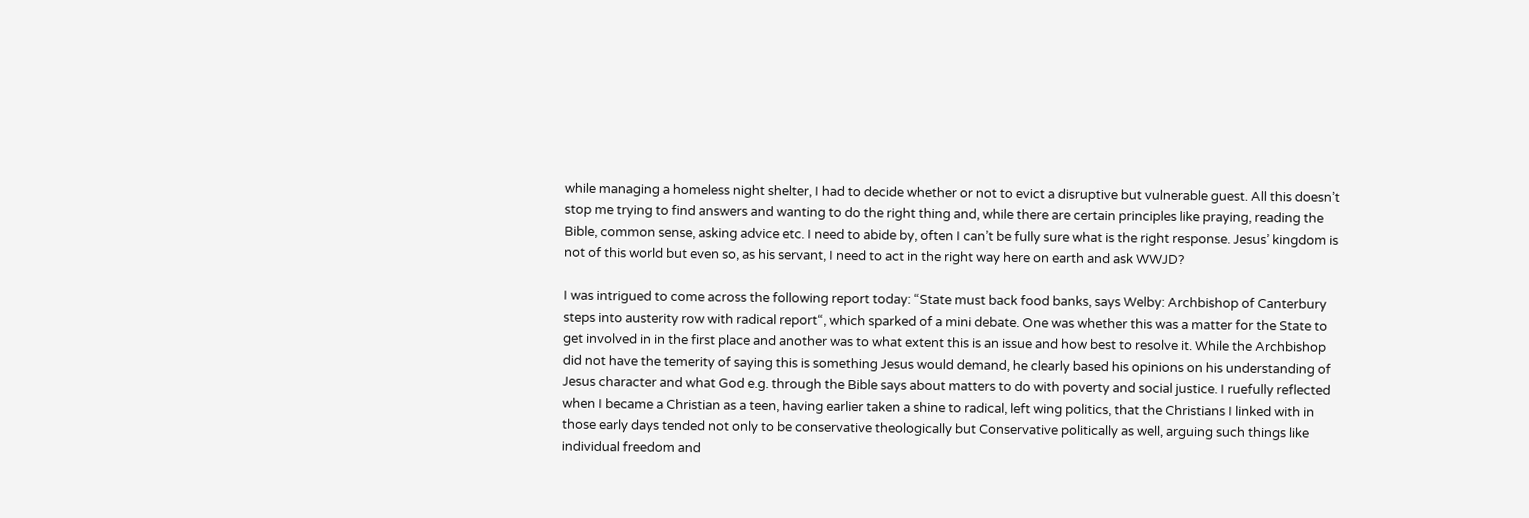while managing a homeless night shelter, I had to decide whether or not to evict a disruptive but vulnerable guest. All this doesn’t stop me trying to find answers and wanting to do the right thing and, while there are certain principles like praying, reading the Bible, common sense, asking advice etc. I need to abide by, often I can’t be fully sure what is the right response. Jesus’ kingdom is not of this world but even so, as his servant, I need to act in the right way here on earth and ask WWJD?

I was intrigued to come across the following report today: “State must back food banks, says Welby: Archbishop of Canterbury steps into austerity row with radical report“, which sparked of a mini debate. One was whether this was a matter for the State to get involved in in the first place and another was to what extent this is an issue and how best to resolve it. While the Archbishop did not have the temerity of saying this is something Jesus would demand, he clearly based his opinions on his understanding of Jesus character and what God e.g. through the Bible says about matters to do with poverty and social justice. I ruefully reflected when I became a Christian as a teen, having earlier taken a shine to radical, left wing politics, that the Christians I linked with in those early days tended not only to be conservative theologically but Conservative politically as well, arguing such things like individual freedom and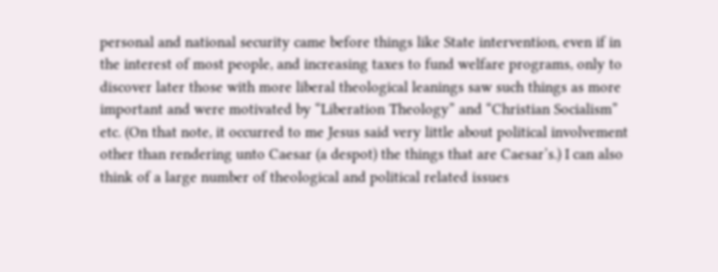personal and national security came before things like State intervention, even if in the interest of most people, and increasing taxes to fund welfare programs, only to discover later those with more liberal theological leanings saw such things as more important and were motivated by “Liberation Theology” and “Christian Socialism” etc. (On that note, it occurred to me Jesus said very little about political involvement other than rendering unto Caesar (a despot) the things that are Caesar’s.) I can also think of a large number of theological and political related issues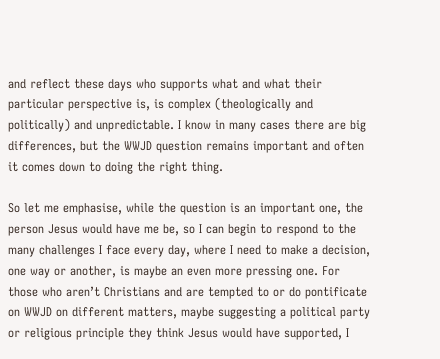and reflect these days who supports what and what their particular perspective is, is complex (theologically and politically) and unpredictable. I know in many cases there are big differences, but the WWJD question remains important and often it comes down to doing the right thing.

So let me emphasise, while the question is an important one, the person Jesus would have me be, so I can begin to respond to the many challenges I face every day, where I need to make a decision, one way or another, is maybe an even more pressing one. For those who aren’t Christians and are tempted to or do pontificate on WWJD on different matters, maybe suggesting a political party or religious principle they think Jesus would have supported, I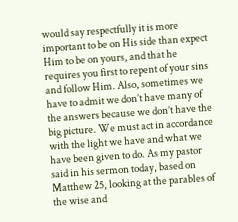would say respectfully it is more important to be on His side than expect Him to be on yours, and that he requires you first to repent of your sins and follow Him. Also, sometimes we have to admit we don’t have many of the answers because we don’t have the big picture. We must act in accordance with the light we have and what we have been given to do. As my pastor said in his sermon today, based on Matthew 25, looking at the parables of the wise and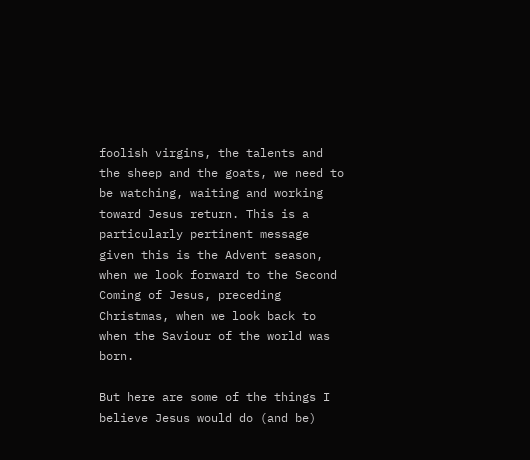foolish virgins, the talents and the sheep and the goats, we need to be watching, waiting and working toward Jesus return. This is a particularly pertinent message given this is the Advent season, when we look forward to the Second Coming of Jesus, preceding Christmas, when we look back to when the Saviour of the world was born.

But here are some of the things I believe Jesus would do (and be)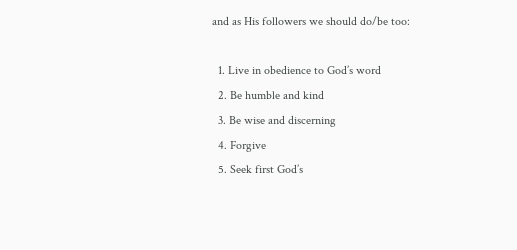and as His followers we should do/be too:

  1. Live in obedience to God’s word
  2. Be humble and kind
  3. Be wise and discerning
  4. Forgive
  5. Seek first God’s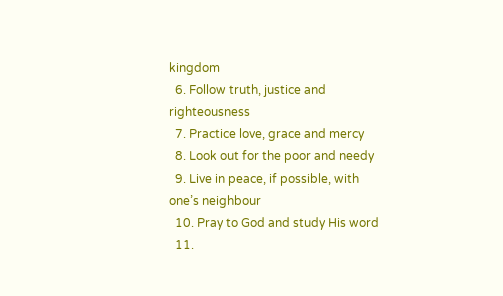kingdom
  6. Follow truth, justice and righteousness
  7. Practice love, grace and mercy
  8. Look out for the poor and needy
  9. Live in peace, if possible, with one’s neighbour
  10. Pray to God and study His word
  11.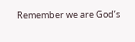Remember we are God’s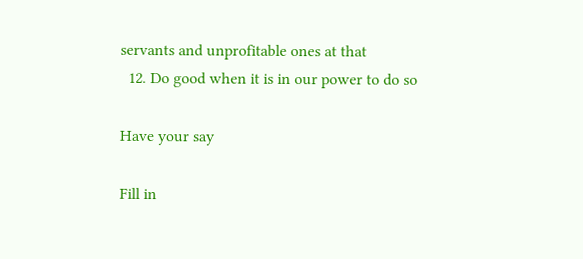servants and unprofitable ones at that
  12. Do good when it is in our power to do so

Have your say

Fill in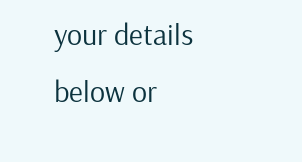your details below or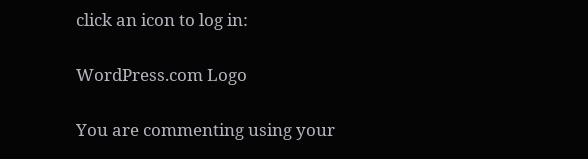click an icon to log in:

WordPress.com Logo

You are commenting using your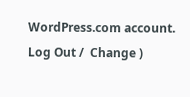WordPress.com account. Log Out /  Change )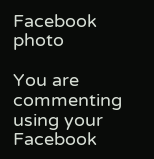Facebook photo

You are commenting using your Facebook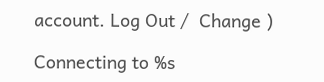account. Log Out /  Change )

Connecting to %s